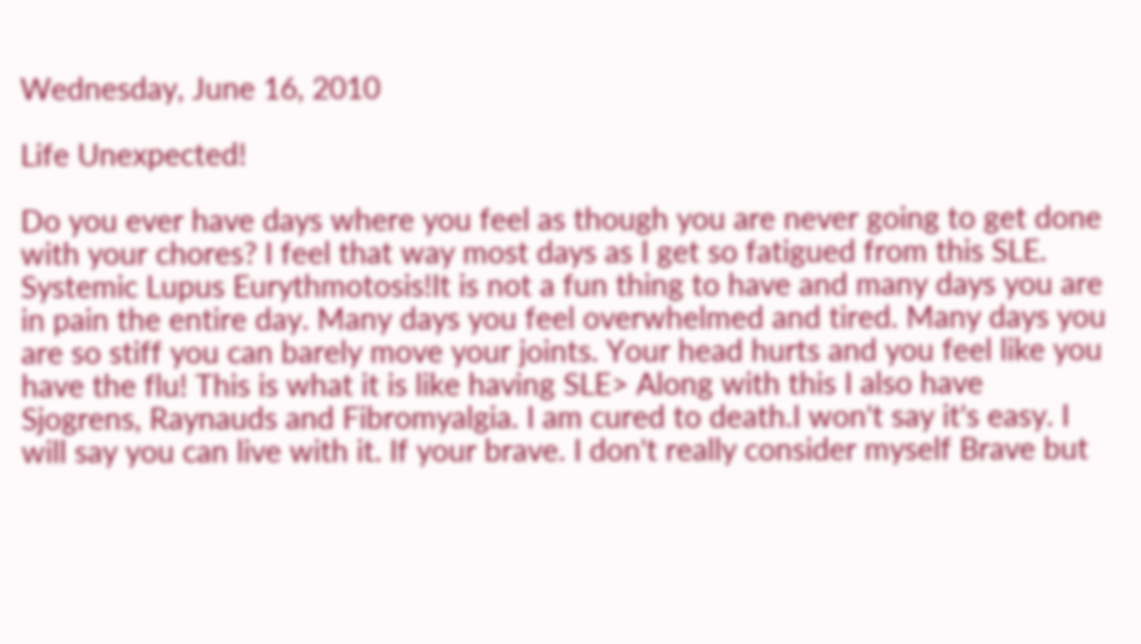Wednesday, June 16, 2010

Life Unexpected!

Do you ever have days where you feel as though you are never going to get done with your chores? I feel that way most days as I get so fatigued from this SLE. Systemic Lupus Eurythmotosis!It is not a fun thing to have and many days you are in pain the entire day. Many days you feel overwhelmed and tired. Many days you are so stiff you can barely move your joints. Your head hurts and you feel like you have the flu! This is what it is like having SLE> Along with this I also have Sjogrens, Raynauds and Fibromyalgia. I am cured to death.I won't say it's easy. I will say you can live with it. If your brave. I don't really consider myself Brave but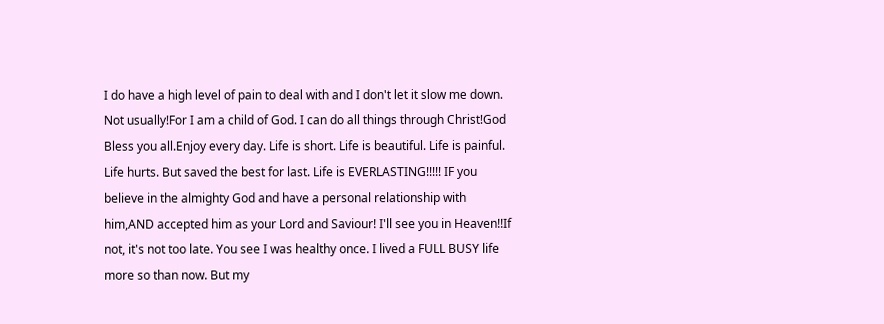I do have a high level of pain to deal with and I don't let it slow me down. Not usually!For I am a child of God. I can do all things through Christ!God Bless you all.Enjoy every day. Life is short. Life is beautiful. Life is painful. Life hurts. But saved the best for last. Life is EVERLASTING!!!!! IF you believe in the almighty God and have a personal relationship with him,AND accepted him as your Lord and Saviour! I'll see you in Heaven!!If not, it's not too late. You see I was healthy once. I lived a FULL BUSY life more so than now. But my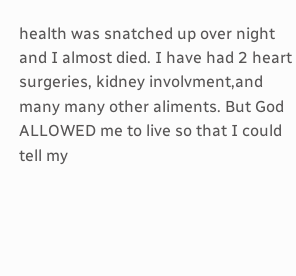health was snatched up over night and I almost died. I have had 2 heart surgeries, kidney involvment,and many many other aliments. But God ALLOWED me to live so that I could tell my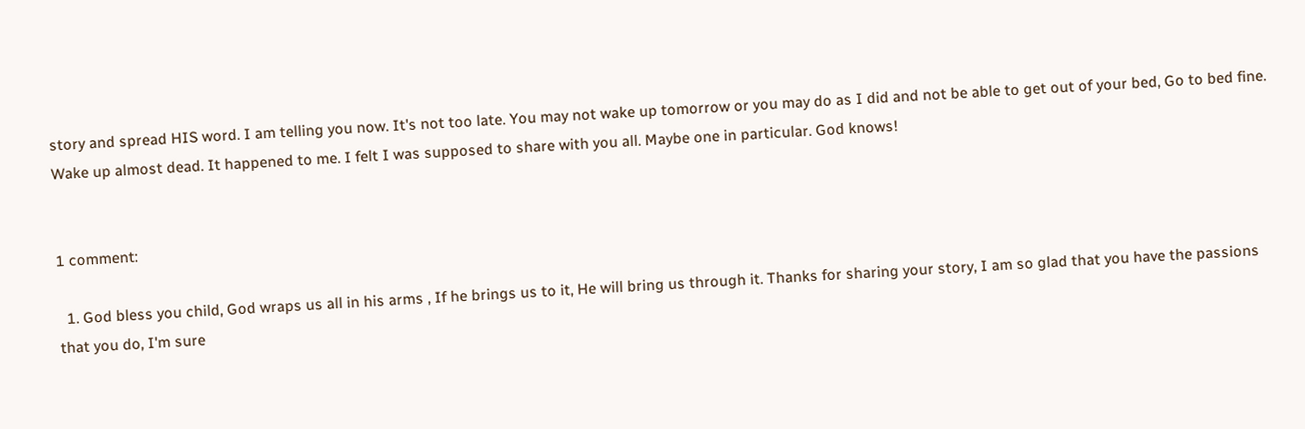story and spread HIS word. I am telling you now. It's not too late. You may not wake up tomorrow or you may do as I did and not be able to get out of your bed, Go to bed fine. Wake up almost dead. It happened to me. I felt I was supposed to share with you all. Maybe one in particular. God knows!


1 comment:

  1. God bless you child, God wraps us all in his arms , If he brings us to it, He will bring us through it. Thanks for sharing your story, I am so glad that you have the passions that you do, I'm sure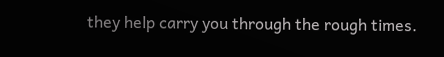they help carry you through the rough times.